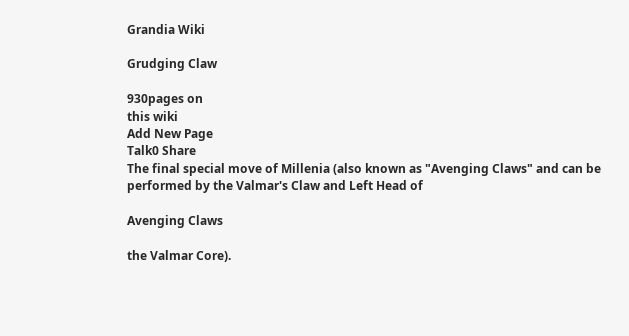Grandia Wiki

Grudging Claw

930pages on
this wiki
Add New Page
Talk0 Share
The final special move of Millenia (also known as "Avenging Claws" and can be performed by the Valmar's Claw and Left Head of

Avenging Claws

the Valmar Core).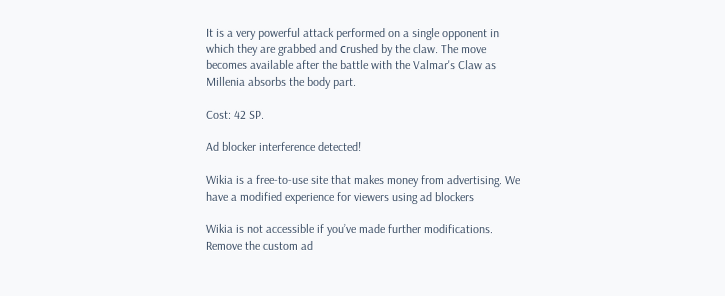It is a very powerful attack performed on a single opponent in which they are grabbed and сrushed by the claw. The move becomes available after the battle with the Valmar's Claw as Millenia absorbs the body part.

Cost: 42 SP.

Ad blocker interference detected!

Wikia is a free-to-use site that makes money from advertising. We have a modified experience for viewers using ad blockers

Wikia is not accessible if you’ve made further modifications. Remove the custom ad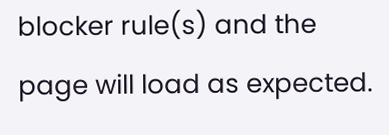blocker rule(s) and the page will load as expected.